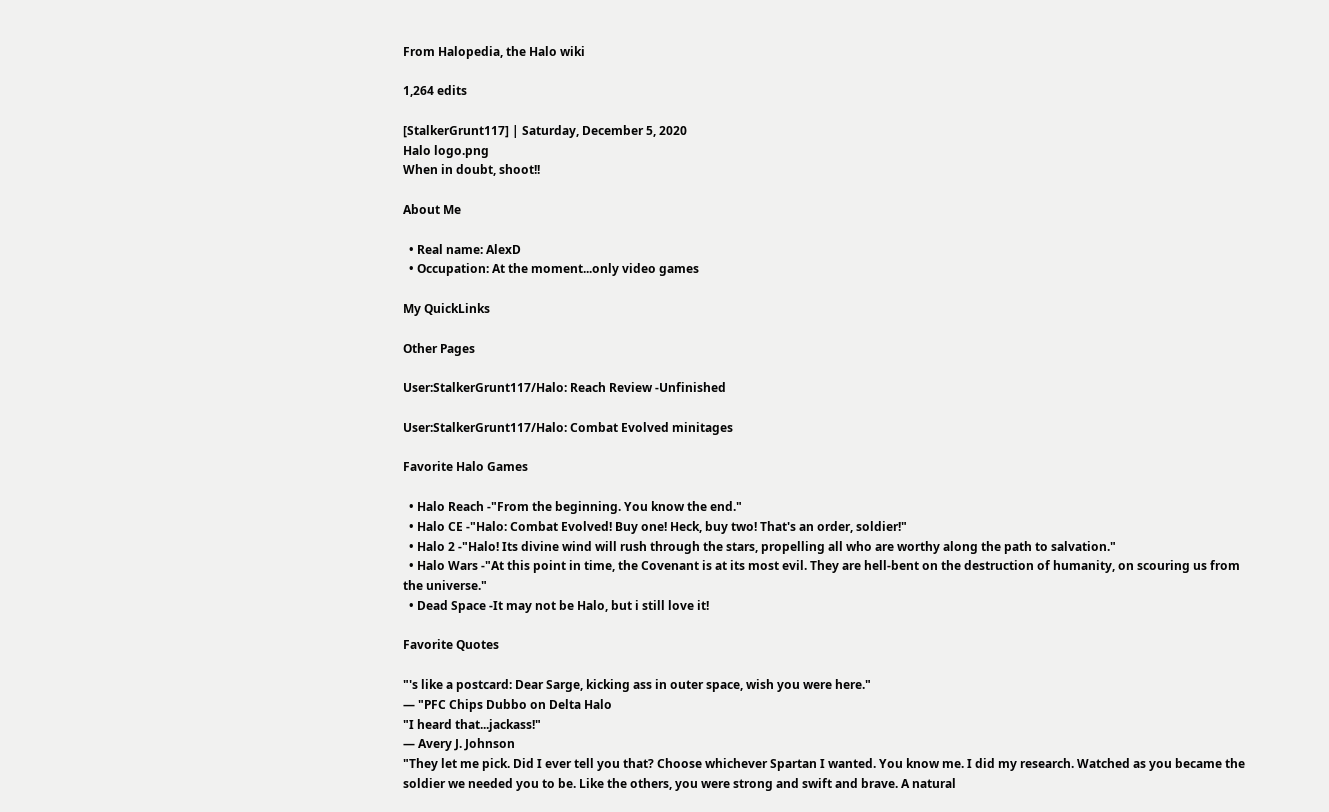From Halopedia, the Halo wiki

1,264 edits

[StalkerGrunt117] | Saturday, December 5, 2020
Halo logo.png
When in doubt, shoot!!

About Me

  • Real name: AlexD
  • Occupation: At the moment...only video games

My QuickLinks

Other Pages

User:StalkerGrunt117/Halo: Reach Review -Unfinished

User:StalkerGrunt117/Halo: Combat Evolved minitages

Favorite Halo Games

  • Halo Reach -"From the beginning. You know the end."
  • Halo CE -"Halo: Combat Evolved! Buy one! Heck, buy two! That's an order, soldier!"
  • Halo 2 -"Halo! Its divine wind will rush through the stars, propelling all who are worthy along the path to salvation."
  • Halo Wars -"At this point in time, the Covenant is at its most evil. They are hell-bent on the destruction of humanity, on scouring us from the universe."
  • Dead Space -It may not be Halo, but i still love it!

Favorite Quotes

"'s like a postcard: Dear Sarge, kicking ass in outer space, wish you were here."
— "PFC Chips Dubbo on Delta Halo
"I heard that...jackass!"
— Avery J. Johnson
"They let me pick. Did I ever tell you that? Choose whichever Spartan I wanted. You know me. I did my research. Watched as you became the soldier we needed you to be. Like the others, you were strong and swift and brave. A natural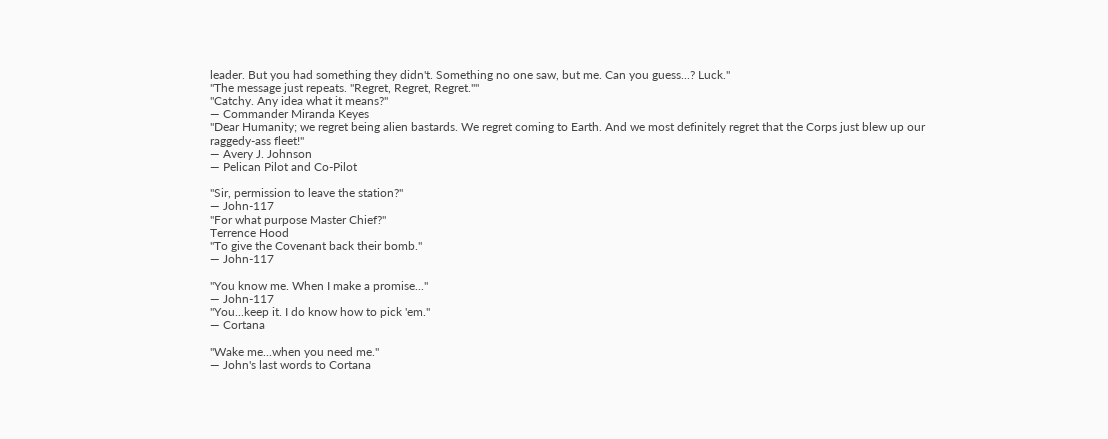leader. But you had something they didn't. Something no one saw, but me. Can you guess...? Luck."
"The message just repeats. "Regret, Regret, Regret.""
"Catchy. Any idea what it means?"
— Commander Miranda Keyes
"Dear Humanity; we regret being alien bastards. We regret coming to Earth. And we most definitely regret that the Corps just blew up our raggedy-ass fleet!"
— Avery J. Johnson
— Pelican Pilot and Co-Pilot

"Sir, permission to leave the station?"
— John-117
"For what purpose Master Chief?"
Terrence Hood
"To give the Covenant back their bomb."
— John-117

"You know me. When I make a promise..."
— John-117
"You...keep it. I do know how to pick 'em."
— Cortana

"Wake me...when you need me."
— John's last words to Cortana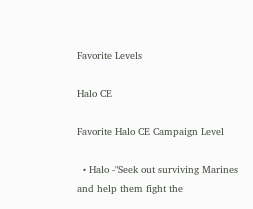Favorite Levels

Halo CE

Favorite Halo CE Campaign Level

  • Halo -"Seek out surviving Marines and help them fight the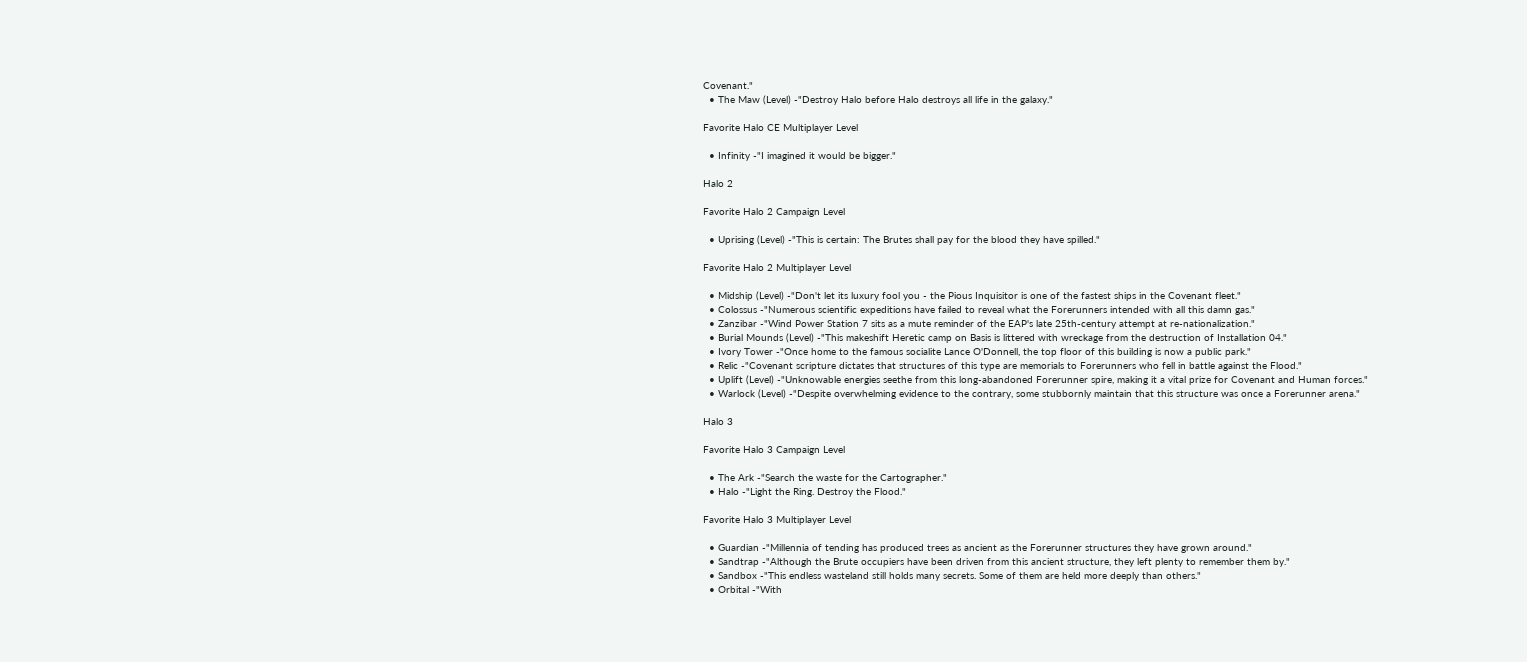Covenant."
  • The Maw (Level) -"Destroy Halo before Halo destroys all life in the galaxy."

Favorite Halo CE Multiplayer Level

  • Infinity -"I imagined it would be bigger."

Halo 2

Favorite Halo 2 Campaign Level

  • Uprising (Level) -"This is certain: The Brutes shall pay for the blood they have spilled."

Favorite Halo 2 Multiplayer Level

  • Midship (Level) -"Don't let its luxury fool you - the Pious Inquisitor is one of the fastest ships in the Covenant fleet."
  • Colossus -"Numerous scientific expeditions have failed to reveal what the Forerunners intended with all this damn gas."
  • Zanzibar -"Wind Power Station 7 sits as a mute reminder of the EAP's late 25th-century attempt at re-nationalization."
  • Burial Mounds (Level) -"This makeshift Heretic camp on Basis is littered with wreckage from the destruction of Installation 04."
  • Ivory Tower -"Once home to the famous socialite Lance O'Donnell, the top floor of this building is now a public park."
  • Relic -"Covenant scripture dictates that structures of this type are memorials to Forerunners who fell in battle against the Flood."
  • Uplift (Level) -"Unknowable energies seethe from this long-abandoned Forerunner spire, making it a vital prize for Covenant and Human forces."
  • Warlock (Level) -"Despite overwhelming evidence to the contrary, some stubbornly maintain that this structure was once a Forerunner arena."

Halo 3

Favorite Halo 3 Campaign Level

  • The Ark -"Search the waste for the Cartographer."
  • Halo -"Light the Ring. Destroy the Flood."

Favorite Halo 3 Multiplayer Level

  • Guardian -"Millennia of tending has produced trees as ancient as the Forerunner structures they have grown around."
  • Sandtrap -"Although the Brute occupiers have been driven from this ancient structure, they left plenty to remember them by."
  • Sandbox -"This endless wasteland still holds many secrets. Some of them are held more deeply than others."
  • Orbital -"With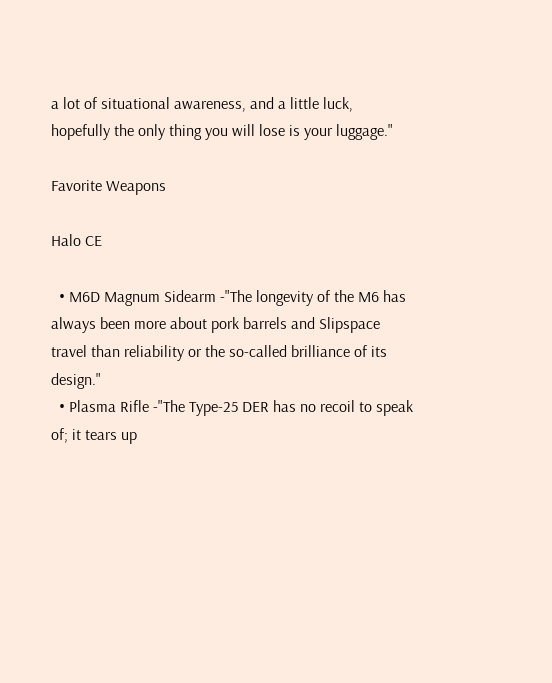a lot of situational awareness, and a little luck, hopefully the only thing you will lose is your luggage."

Favorite Weapons

Halo CE

  • M6D Magnum Sidearm -"The longevity of the M6 has always been more about pork barrels and Slipspace travel than reliability or the so-called brilliance of its design."
  • Plasma Rifle -"The Type-25 DER has no recoil to speak of; it tears up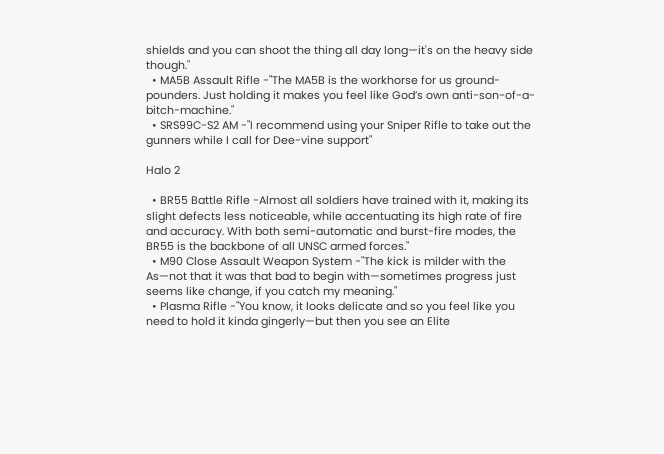shields and you can shoot the thing all day long—it's on the heavy side though."
  • MA5B Assault Rifle -"The MA5B is the workhorse for us ground-pounders. Just holding it makes you feel like God’s own anti-son-of-a-bitch-machine."
  • SRS99C-S2 AM -"I recommend using your Sniper Rifle to take out the gunners while I call for Dee-vine support"

Halo 2

  • BR55 Battle Rifle -Almost all soldiers have trained with it, making its slight defects less noticeable, while accentuating its high rate of fire and accuracy. With both semi-automatic and burst-fire modes, the BR55 is the backbone of all UNSC armed forces."
  • M90 Close Assault Weapon System -"The kick is milder with the As—not that it was that bad to begin with—sometimes progress just seems like change, if you catch my meaning."
  • Plasma Rifle -"You know, it looks delicate and so you feel like you need to hold it kinda gingerly—but then you see an Elite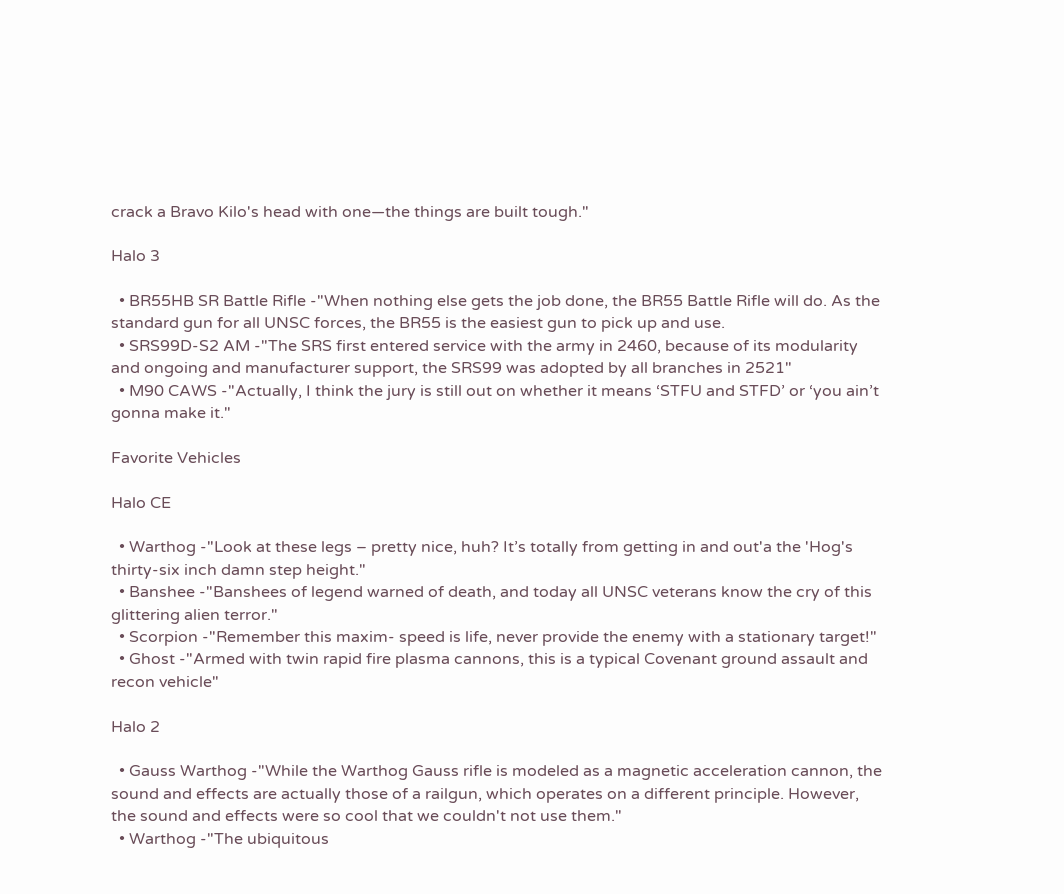crack a Bravo Kilo's head with one—the things are built tough."

Halo 3

  • BR55HB SR Battle Rifle -"When nothing else gets the job done, the BR55 Battle Rifle will do. As the standard gun for all UNSC forces, the BR55 is the easiest gun to pick up and use.
  • SRS99D-S2 AM -"The SRS first entered service with the army in 2460, because of its modularity and ongoing and manufacturer support, the SRS99 was adopted by all branches in 2521"
  • M90 CAWS -"Actually, I think the jury is still out on whether it means ‘STFU and STFD’ or ‘you ain’t gonna make it."

Favorite Vehicles

Halo CE

  • Warthog -"Look at these legs – pretty nice, huh? It’s totally from getting in and out'a the 'Hog's thirty-six inch damn step height."
  • Banshee -"Banshees of legend warned of death, and today all UNSC veterans know the cry of this glittering alien terror."
  • Scorpion -"Remember this maxim- speed is life, never provide the enemy with a stationary target!"
  • Ghost -"Armed with twin rapid fire plasma cannons, this is a typical Covenant ground assault and recon vehicle"

Halo 2

  • Gauss Warthog -"While the Warthog Gauss rifle is modeled as a magnetic acceleration cannon, the sound and effects are actually those of a railgun, which operates on a different principle. However, the sound and effects were so cool that we couldn't not use them."
  • Warthog -"The ubiquitous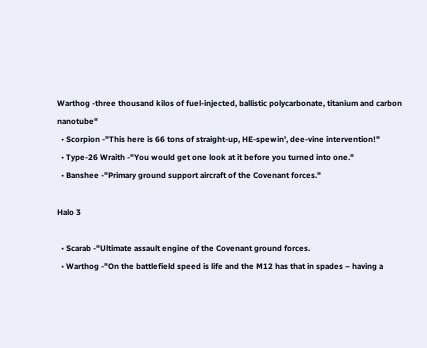Warthog -three thousand kilos of fuel-injected, ballistic polycarbonate, titanium and carbon nanotube"
  • Scorpion -"This here is 66 tons of straight-up, HE-spewin', dee-vine intervention!"
  • Type-26 Wraith -"You would get one look at it before you turned into one."
  • Banshee -"Primary ground support aircraft of the Covenant forces."

Halo 3

  • Scarab -"Ultimate assault engine of the Covenant ground forces.
  • Warthog -"On the battlefield speed is life and the M12 has that in spades – having a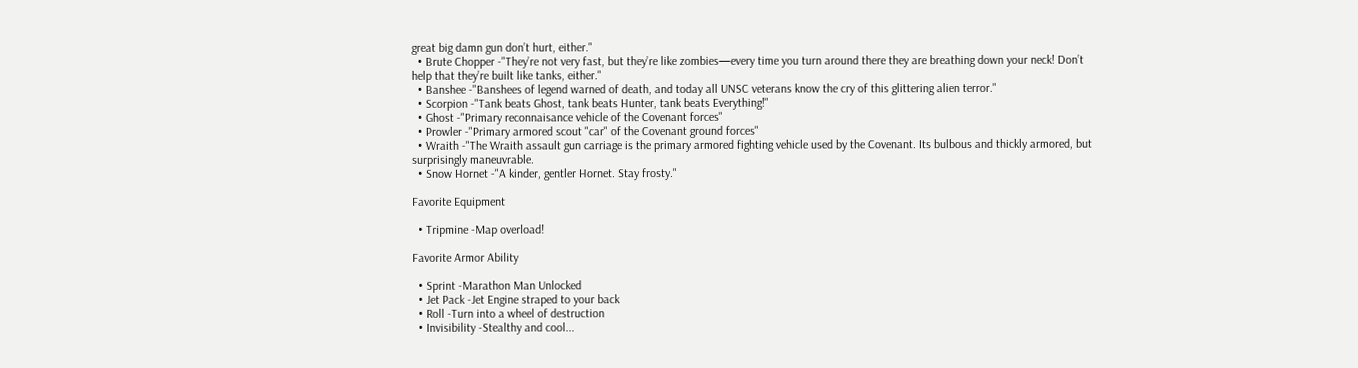great big damn gun don’t hurt, either."
  • Brute Chopper -"They’re not very fast, but they’re like zombies—every time you turn around there they are breathing down your neck! Don’t help that they’re built like tanks, either."
  • Banshee -"Banshees of legend warned of death, and today all UNSC veterans know the cry of this glittering alien terror."
  • Scorpion -"Tank beats Ghost, tank beats Hunter, tank beats Everything!"
  • Ghost -"Primary reconnaisance vehicle of the Covenant forces"
  • Prowler -"Primary armored scout "car" of the Covenant ground forces"
  • Wraith -"The Wraith assault gun carriage is the primary armored fighting vehicle used by the Covenant. Its bulbous and thickly armored, but surprisingly maneuvrable.
  • Snow Hornet -"A kinder, gentler Hornet. Stay frosty."

Favorite Equipment

  • Tripmine -Map overload!

Favorite Armor Ability

  • Sprint -Marathon Man Unlocked
  • Jet Pack -Jet Engine straped to your back
  • Roll -Turn into a wheel of destruction
  • Invisibility -Stealthy and cool...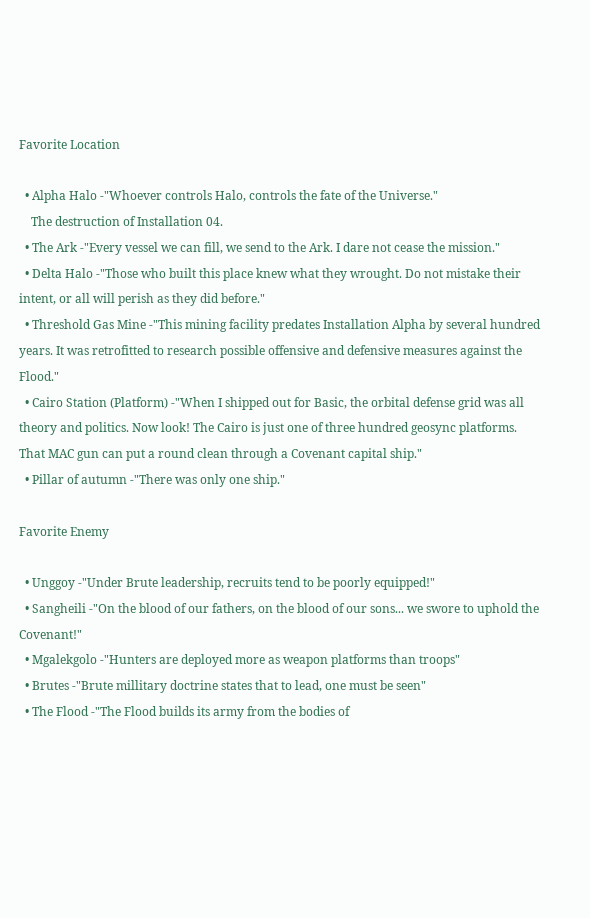Favorite Location

  • Alpha Halo -"Whoever controls Halo, controls the fate of the Universe."
    The destruction of Installation 04.
  • The Ark -"Every vessel we can fill, we send to the Ark. I dare not cease the mission."
  • Delta Halo -"Those who built this place knew what they wrought. Do not mistake their intent, or all will perish as they did before."
  • Threshold Gas Mine -"This mining facility predates Installation Alpha by several hundred years. It was retrofitted to research possible offensive and defensive measures against the Flood."
  • Cairo Station (Platform) -"When I shipped out for Basic, the orbital defense grid was all theory and politics. Now look! The Cairo is just one of three hundred geosync platforms. That MAC gun can put a round clean through a Covenant capital ship."
  • Pillar of autumn -"There was only one ship."

Favorite Enemy

  • Unggoy -"Under Brute leadership, recruits tend to be poorly equipped!"
  • Sangheili -"On the blood of our fathers, on the blood of our sons... we swore to uphold the Covenant!"
  • Mgalekgolo -"Hunters are deployed more as weapon platforms than troops"
  • Brutes -"Brute millitary doctrine states that to lead, one must be seen"
  • The Flood -"The Flood builds its army from the bodies of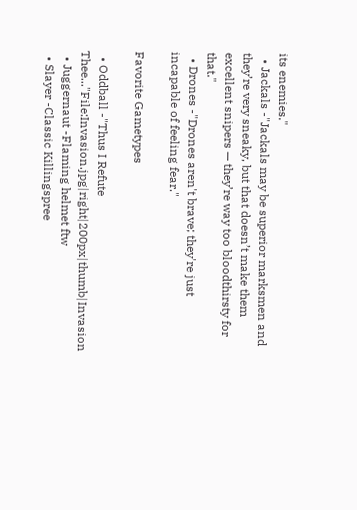its enemies."
  • Jackals -"Jackals may be superior marksmen and they’re very sneaky, but that doesn’t make them excellent snipers — they’re way too bloodthirsty for that."
  • Drones -"Drones aren't brave; they're just incapable of feeling fear."

Favorite Gametypes

  • Oddball -"Thus I Refute Thee..."File:Invasion.jpg|right|200px|thumb|Invasion
  • Juggernaut -Flaming helmet ftw
  • Slayer -Classic Killingspree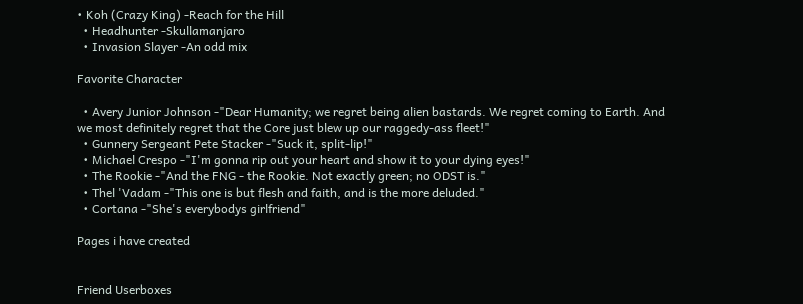• Koh (Crazy King) -Reach for the Hill
  • Headhunter -Skullamanjaro
  • Invasion Slayer -An odd mix

Favorite Character

  • Avery Junior Johnson -"Dear Humanity; we regret being alien bastards. We regret coming to Earth. And we most definitely regret that the Core just blew up our raggedy-ass fleet!"
  • Gunnery Sergeant Pete Stacker -"Suck it, split-lip!"
  • Michael Crespo -"I'm gonna rip out your heart and show it to your dying eyes!"
  • The Rookie -"And the FNG - the Rookie. Not exactly green; no ODST is."
  • Thel 'Vadam -"This one is but flesh and faith, and is the more deluded."
  • Cortana -"She's everybodys girlfriend"

Pages i have created


Friend Userboxes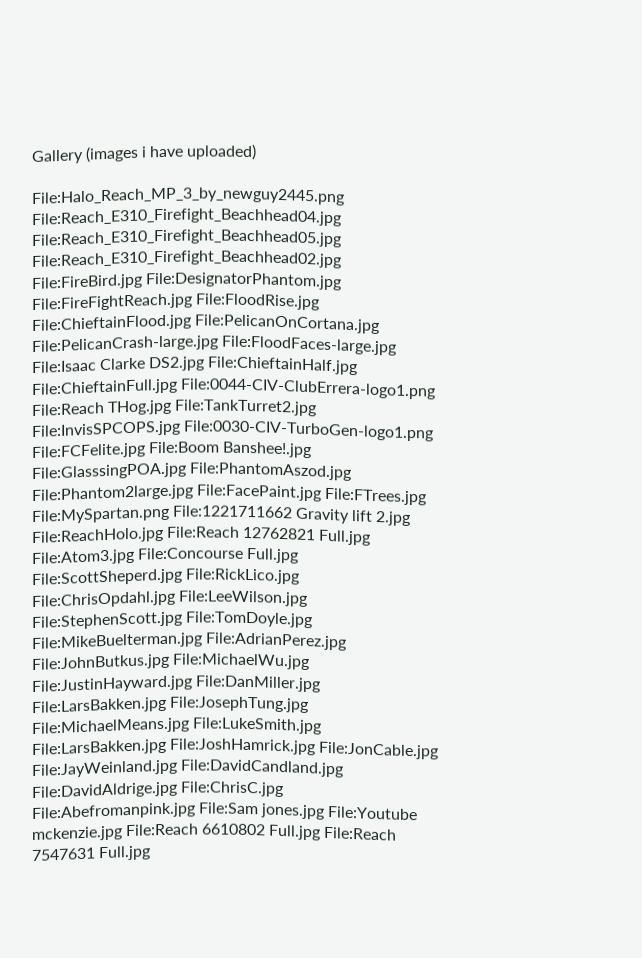Gallery (images i have uploaded)

File:Halo_Reach_MP_3_by_newguy2445.png File:Reach_E310_Firefight_Beachhead04.jpg File:Reach_E310_Firefight_Beachhead05.jpg File:Reach_E310_Firefight_Beachhead02.jpg File:FireBird.jpg File:DesignatorPhantom.jpg File:FireFightReach.jpg File:FloodRise.jpg File:ChieftainFlood.jpg File:PelicanOnCortana.jpg File:PelicanCrash-large.jpg File:FloodFaces-large.jpg File:Isaac Clarke DS2.jpg File:ChieftainHalf.jpg File:ChieftainFull.jpg File:0044-CIV-ClubErrera-logo1.png  File:Reach THog.jpg File:TankTurret2.jpg  File:InvisSPCOPS.jpg File:0030-CIV-TurboGen-logo1.png File:FCFelite.jpg File:Boom Banshee!.jpg File:GlasssingPOA.jpg File:PhantomAszod.jpg File:Phantom2large.jpg File:FacePaint.jpg File:FTrees.jpg File:MySpartan.png File:1221711662 Gravity lift 2.jpg  File:ReachHolo.jpg File:Reach 12762821 Full.jpg File:Atom3.jpg File:Concourse Full.jpg File:ScottSheperd.jpg File:RickLico.jpg File:ChrisOpdahl.jpg File:LeeWilson.jpg File:StephenScott.jpg File:TomDoyle.jpg File:MikeBuelterman.jpg File:AdrianPerez.jpg File:JohnButkus.jpg File:MichaelWu.jpg File:JustinHayward.jpg File:DanMiller.jpg File:LarsBakken.jpg File:JosephTung.jpg File:MichaelMeans.jpg File:LukeSmith.jpg File:LarsBakken.jpg File:JoshHamrick.jpg File:JonCable.jpg File:JayWeinland.jpg File:DavidCandland.jpg File:DavidAldrige.jpg File:ChrisC.jpg File:Abefromanpink.jpg File:Sam jones.jpg File:Youtube mckenzie.jpg File:Reach 6610802 Full.jpg File:Reach 7547631 Full.jpg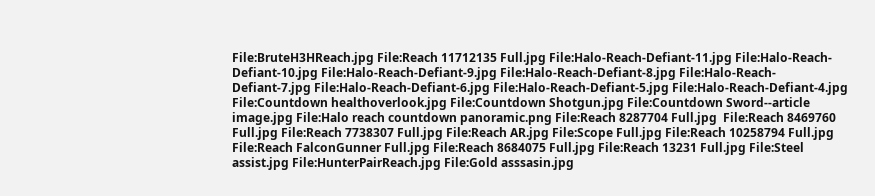File:BruteH3HReach.jpg File:Reach 11712135 Full.jpg File:Halo-Reach-Defiant-11.jpg File:Halo-Reach-Defiant-10.jpg File:Halo-Reach-Defiant-9.jpg File:Halo-Reach-Defiant-8.jpg File:Halo-Reach-Defiant-7.jpg File:Halo-Reach-Defiant-6.jpg File:Halo-Reach-Defiant-5.jpg File:Halo-Reach-Defiant-4.jpg File:Countdown healthoverlook.jpg File:Countdown Shotgun.jpg File:Countdown Sword--article image.jpg File:Halo reach countdown panoramic.png File:Reach 8287704 Full.jpg  File:Reach 8469760 Full.jpg File:Reach 7738307 Full.jpg File:Reach AR.jpg File:Scope Full.jpg File:Reach 10258794 Full.jpg File:Reach FalconGunner Full.jpg File:Reach 8684075 Full.jpg File:Reach 13231 Full.jpg File:Steel assist.jpg File:HunterPairReach.jpg File:Gold asssasin.jpg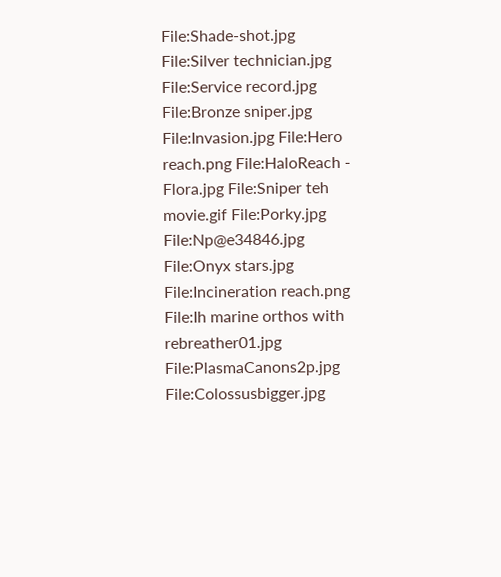File:Shade-shot.jpg File:Silver technician.jpg File:Service record.jpg File:Bronze sniper.jpg File:Invasion.jpg File:Hero reach.png File:HaloReach - Flora.jpg File:Sniper teh movie.gif File:Porky.jpg File:Np@e34846.jpg File:Onyx stars.jpg File:Incineration reach.png File:Ih marine orthos with rebreather01.jpg File:PlasmaCanons2p.jpg File:Colossusbigger.jpg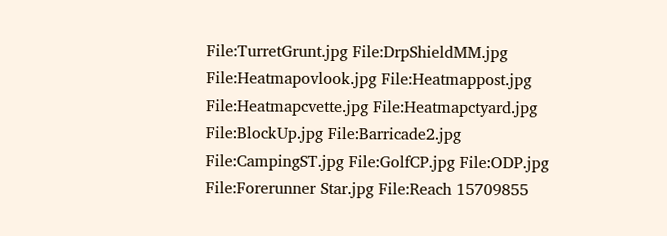File:TurretGrunt.jpg File:DrpShieldMM.jpg File:Heatmapovlook.jpg File:Heatmappost.jpg File:Heatmapcvette.jpg File:Heatmapctyard.jpg File:BlockUp.jpg File:Barricade2.jpg File:CampingST.jpg File:GolfCP.jpg File:ODP.jpg File:Forerunner Star.jpg File:Reach 15709855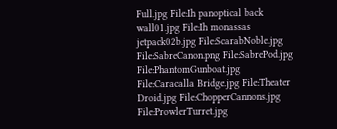Full.jpg File:Ih panoptical back wall01.jpg File:Ih monassas jetpack02b.jpg File:ScarabNoble.jpg File:SabreCanon.png File:SabrePod.jpg File:PhantomGunboat.jpg File:Caracalla Bridge.jpg File:Theater Droid.jpg File:ChopperCannons.jpg File:ProwlerTurret.jpg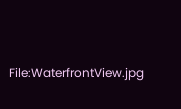File:WaterfrontView.jpg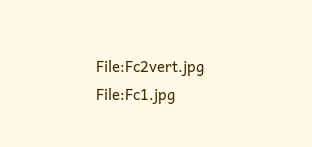File:Fc2vert.jpg File:Fc1.jpg